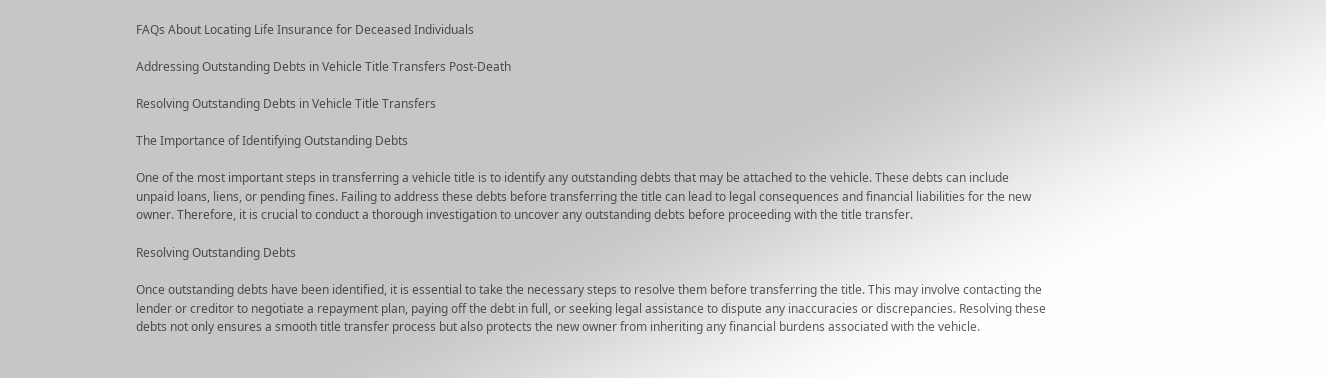FAQs About Locating Life Insurance for Deceased Individuals

Addressing Outstanding Debts in Vehicle Title Transfers Post-Death

Resolving Outstanding Debts in Vehicle Title Transfers

The Importance of Identifying Outstanding Debts

One of the most important steps in transferring a vehicle title is to identify any outstanding debts that may be attached to the vehicle. These debts can include unpaid loans, liens, or pending fines. Failing to address these debts before transferring the title can lead to legal consequences and financial liabilities for the new owner. Therefore, it is crucial to conduct a thorough investigation to uncover any outstanding debts before proceeding with the title transfer.

Resolving Outstanding Debts

Once outstanding debts have been identified, it is essential to take the necessary steps to resolve them before transferring the title. This may involve contacting the lender or creditor to negotiate a repayment plan, paying off the debt in full, or seeking legal assistance to dispute any inaccuracies or discrepancies. Resolving these debts not only ensures a smooth title transfer process but also protects the new owner from inheriting any financial burdens associated with the vehicle.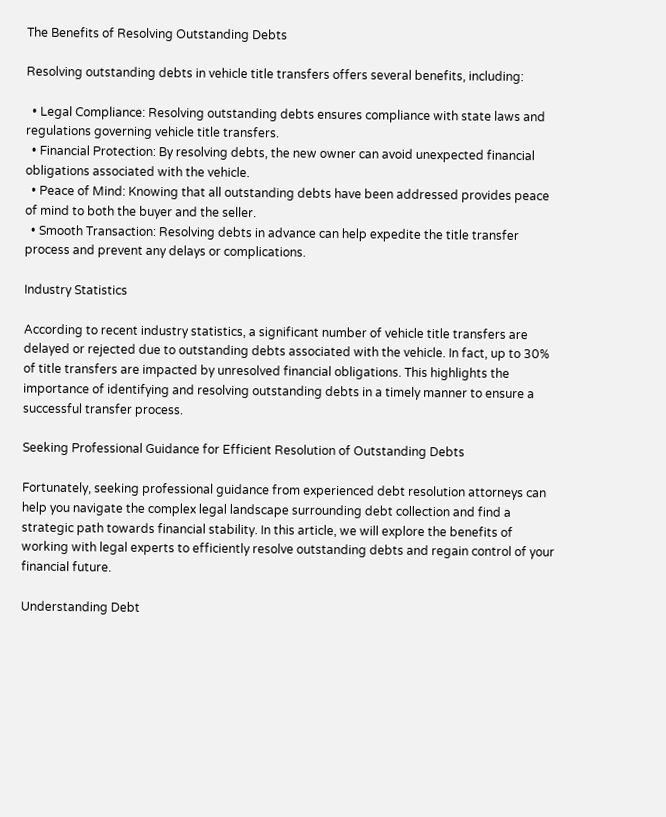The Benefits of Resolving Outstanding Debts

Resolving outstanding debts in vehicle title transfers offers several benefits, including:

  • Legal Compliance: Resolving outstanding debts ensures compliance with state laws and regulations governing vehicle title transfers.
  • Financial Protection: By resolving debts, the new owner can avoid unexpected financial obligations associated with the vehicle.
  • Peace of Mind: Knowing that all outstanding debts have been addressed provides peace of mind to both the buyer and the seller.
  • Smooth Transaction: Resolving debts in advance can help expedite the title transfer process and prevent any delays or complications.

Industry Statistics

According to recent industry statistics, a significant number of vehicle title transfers are delayed or rejected due to outstanding debts associated with the vehicle. In fact, up to 30% of title transfers are impacted by unresolved financial obligations. This highlights the importance of identifying and resolving outstanding debts in a timely manner to ensure a successful transfer process.

Seeking Professional Guidance for Efficient Resolution of Outstanding Debts

Fortunately, seeking professional guidance from experienced debt resolution attorneys can help you navigate the complex legal landscape surrounding debt collection and find a strategic path towards financial stability. In this article, we will explore the benefits of working with legal experts to efficiently resolve outstanding debts and regain control of your financial future.

Understanding Debt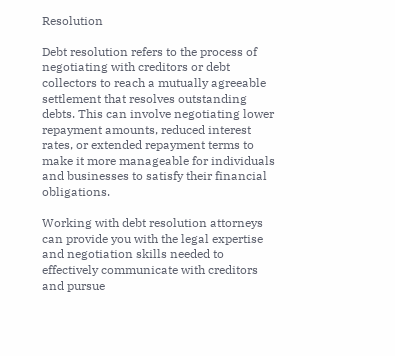Resolution

Debt resolution refers to the process of negotiating with creditors or debt collectors to reach a mutually agreeable settlement that resolves outstanding debts. This can involve negotiating lower repayment amounts, reduced interest rates, or extended repayment terms to make it more manageable for individuals and businesses to satisfy their financial obligations.

Working with debt resolution attorneys can provide you with the legal expertise and negotiation skills needed to effectively communicate with creditors and pursue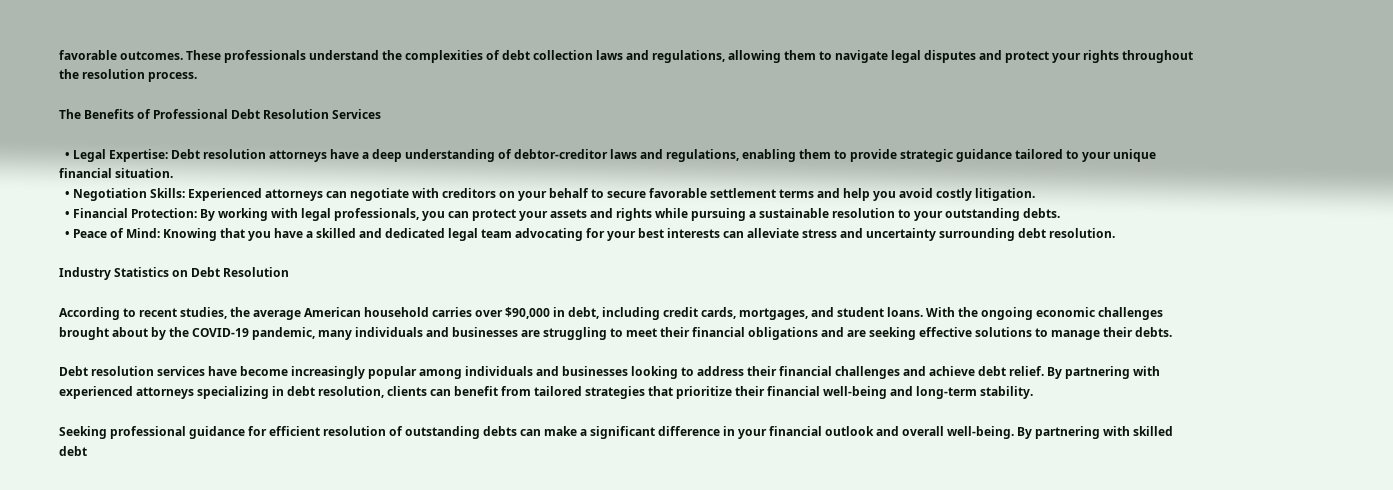favorable outcomes. These professionals understand the complexities of debt collection laws and regulations, allowing them to navigate legal disputes and protect your rights throughout the resolution process.

The Benefits of Professional Debt Resolution Services

  • Legal Expertise: Debt resolution attorneys have a deep understanding of debtor-creditor laws and regulations, enabling them to provide strategic guidance tailored to your unique financial situation.
  • Negotiation Skills: Experienced attorneys can negotiate with creditors on your behalf to secure favorable settlement terms and help you avoid costly litigation.
  • Financial Protection: By working with legal professionals, you can protect your assets and rights while pursuing a sustainable resolution to your outstanding debts.
  • Peace of Mind: Knowing that you have a skilled and dedicated legal team advocating for your best interests can alleviate stress and uncertainty surrounding debt resolution.

Industry Statistics on Debt Resolution

According to recent studies, the average American household carries over $90,000 in debt, including credit cards, mortgages, and student loans. With the ongoing economic challenges brought about by the COVID-19 pandemic, many individuals and businesses are struggling to meet their financial obligations and are seeking effective solutions to manage their debts.

Debt resolution services have become increasingly popular among individuals and businesses looking to address their financial challenges and achieve debt relief. By partnering with experienced attorneys specializing in debt resolution, clients can benefit from tailored strategies that prioritize their financial well-being and long-term stability.

Seeking professional guidance for efficient resolution of outstanding debts can make a significant difference in your financial outlook and overall well-being. By partnering with skilled debt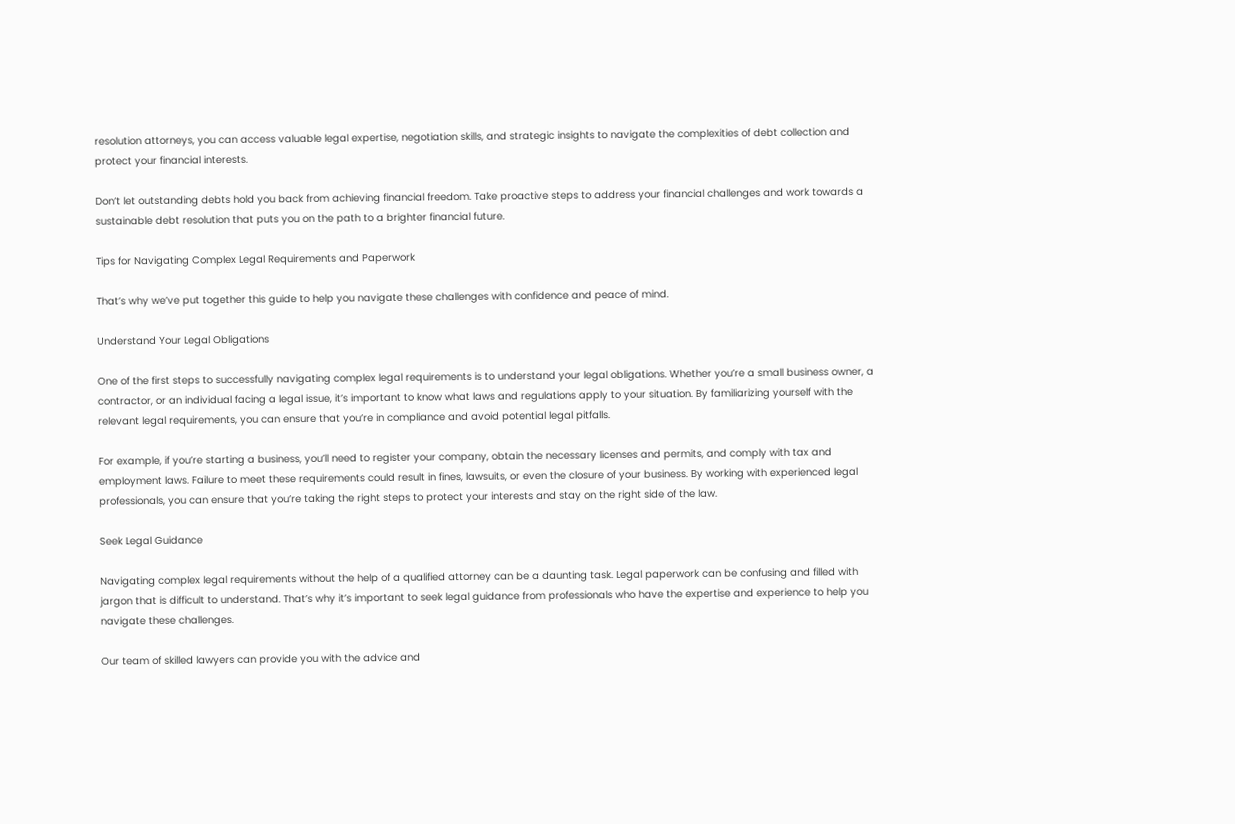resolution attorneys, you can access valuable legal expertise, negotiation skills, and strategic insights to navigate the complexities of debt collection and protect your financial interests.

Don’t let outstanding debts hold you back from achieving financial freedom. Take proactive steps to address your financial challenges and work towards a sustainable debt resolution that puts you on the path to a brighter financial future.

Tips for Navigating Complex Legal Requirements and Paperwork

That’s why we’ve put together this guide to help you navigate these challenges with confidence and peace of mind.

Understand Your Legal Obligations

One of the first steps to successfully navigating complex legal requirements is to understand your legal obligations. Whether you’re a small business owner, a contractor, or an individual facing a legal issue, it’s important to know what laws and regulations apply to your situation. By familiarizing yourself with the relevant legal requirements, you can ensure that you’re in compliance and avoid potential legal pitfalls.

For example, if you’re starting a business, you’ll need to register your company, obtain the necessary licenses and permits, and comply with tax and employment laws. Failure to meet these requirements could result in fines, lawsuits, or even the closure of your business. By working with experienced legal professionals, you can ensure that you’re taking the right steps to protect your interests and stay on the right side of the law.

Seek Legal Guidance

Navigating complex legal requirements without the help of a qualified attorney can be a daunting task. Legal paperwork can be confusing and filled with jargon that is difficult to understand. That’s why it’s important to seek legal guidance from professionals who have the expertise and experience to help you navigate these challenges.

Our team of skilled lawyers can provide you with the advice and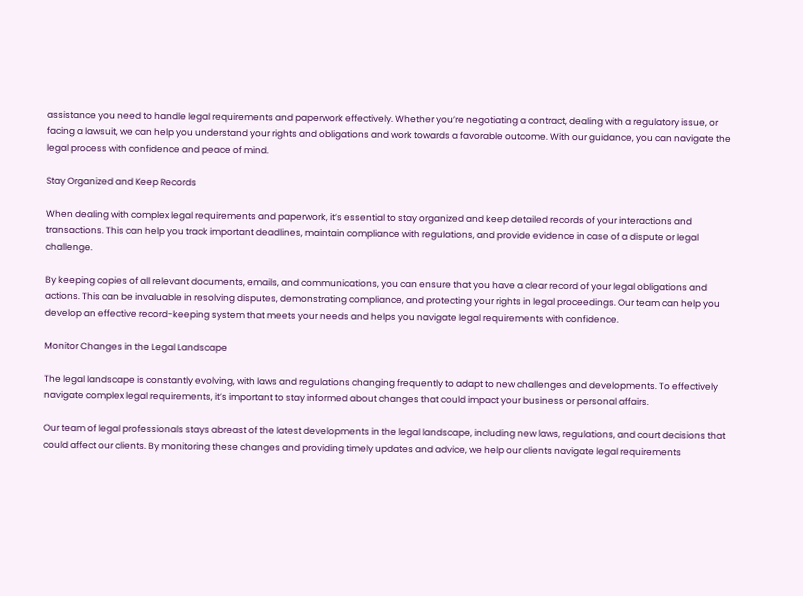assistance you need to handle legal requirements and paperwork effectively. Whether you’re negotiating a contract, dealing with a regulatory issue, or facing a lawsuit, we can help you understand your rights and obligations and work towards a favorable outcome. With our guidance, you can navigate the legal process with confidence and peace of mind.

Stay Organized and Keep Records

When dealing with complex legal requirements and paperwork, it’s essential to stay organized and keep detailed records of your interactions and transactions. This can help you track important deadlines, maintain compliance with regulations, and provide evidence in case of a dispute or legal challenge.

By keeping copies of all relevant documents, emails, and communications, you can ensure that you have a clear record of your legal obligations and actions. This can be invaluable in resolving disputes, demonstrating compliance, and protecting your rights in legal proceedings. Our team can help you develop an effective record-keeping system that meets your needs and helps you navigate legal requirements with confidence.

Monitor Changes in the Legal Landscape

The legal landscape is constantly evolving, with laws and regulations changing frequently to adapt to new challenges and developments. To effectively navigate complex legal requirements, it’s important to stay informed about changes that could impact your business or personal affairs.

Our team of legal professionals stays abreast of the latest developments in the legal landscape, including new laws, regulations, and court decisions that could affect our clients. By monitoring these changes and providing timely updates and advice, we help our clients navigate legal requirements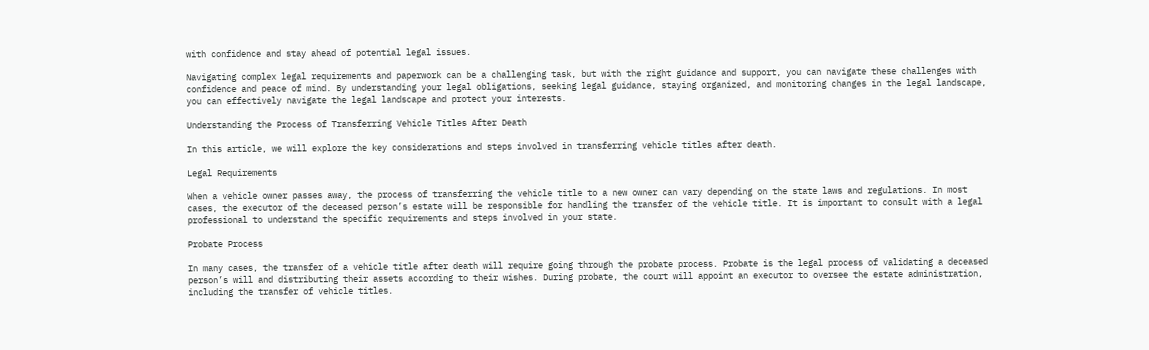with confidence and stay ahead of potential legal issues.

Navigating complex legal requirements and paperwork can be a challenging task, but with the right guidance and support, you can navigate these challenges with confidence and peace of mind. By understanding your legal obligations, seeking legal guidance, staying organized, and monitoring changes in the legal landscape, you can effectively navigate the legal landscape and protect your interests.

Understanding the Process of Transferring Vehicle Titles After Death

In this article, we will explore the key considerations and steps involved in transferring vehicle titles after death.

Legal Requirements

When a vehicle owner passes away, the process of transferring the vehicle title to a new owner can vary depending on the state laws and regulations. In most cases, the executor of the deceased person’s estate will be responsible for handling the transfer of the vehicle title. It is important to consult with a legal professional to understand the specific requirements and steps involved in your state.

Probate Process

In many cases, the transfer of a vehicle title after death will require going through the probate process. Probate is the legal process of validating a deceased person’s will and distributing their assets according to their wishes. During probate, the court will appoint an executor to oversee the estate administration, including the transfer of vehicle titles.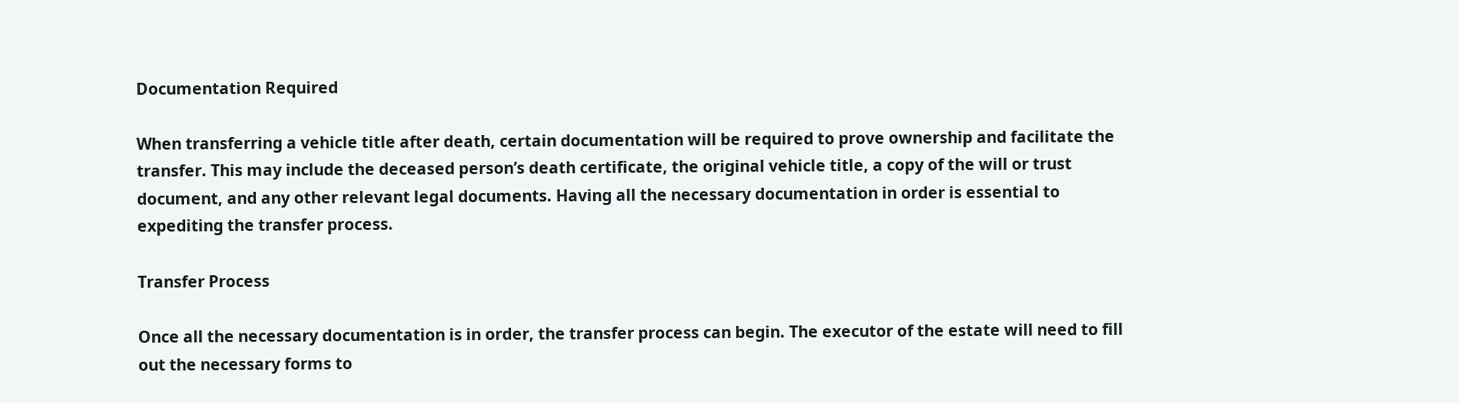Documentation Required

When transferring a vehicle title after death, certain documentation will be required to prove ownership and facilitate the transfer. This may include the deceased person’s death certificate, the original vehicle title, a copy of the will or trust document, and any other relevant legal documents. Having all the necessary documentation in order is essential to expediting the transfer process.

Transfer Process

Once all the necessary documentation is in order, the transfer process can begin. The executor of the estate will need to fill out the necessary forms to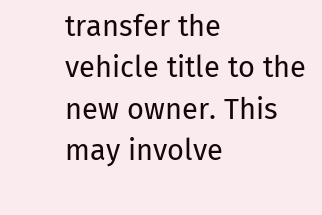transfer the vehicle title to the new owner. This may involve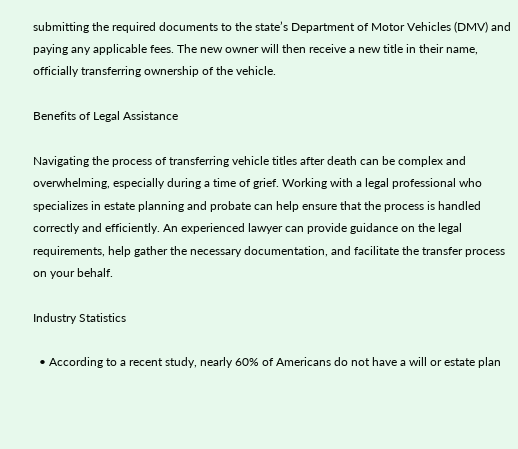submitting the required documents to the state’s Department of Motor Vehicles (DMV) and paying any applicable fees. The new owner will then receive a new title in their name, officially transferring ownership of the vehicle.

Benefits of Legal Assistance

Navigating the process of transferring vehicle titles after death can be complex and overwhelming, especially during a time of grief. Working with a legal professional who specializes in estate planning and probate can help ensure that the process is handled correctly and efficiently. An experienced lawyer can provide guidance on the legal requirements, help gather the necessary documentation, and facilitate the transfer process on your behalf.

Industry Statistics

  • According to a recent study, nearly 60% of Americans do not have a will or estate plan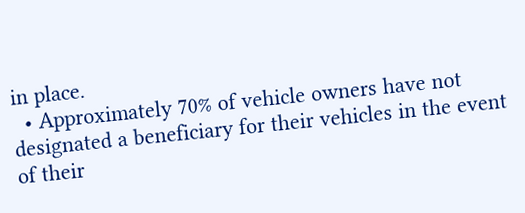in place.
  • Approximately 70% of vehicle owners have not designated a beneficiary for their vehicles in the event of their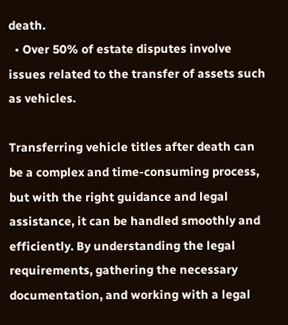death.
  • Over 50% of estate disputes involve issues related to the transfer of assets such as vehicles.

Transferring vehicle titles after death can be a complex and time-consuming process, but with the right guidance and legal assistance, it can be handled smoothly and efficiently. By understanding the legal requirements, gathering the necessary documentation, and working with a legal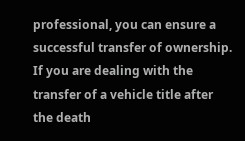professional, you can ensure a successful transfer of ownership. If you are dealing with the transfer of a vehicle title after the death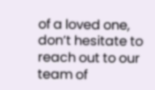of a loved one, don’t hesitate to reach out to our team of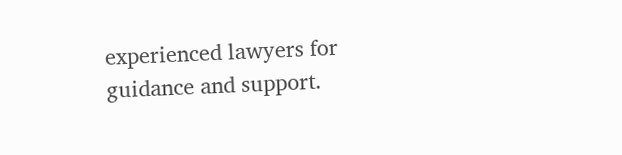experienced lawyers for guidance and support.